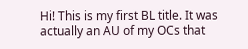Hi! This is my first BL title. It was actually an AU of my OCs that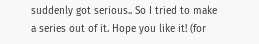suddenly got serious.. So I tried to make a series out of it. Hope you like it! (for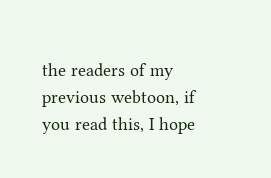the readers of my previous webtoon, if you read this, I hope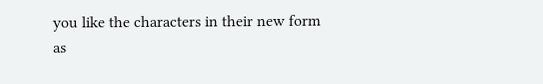you like the characters in their new form as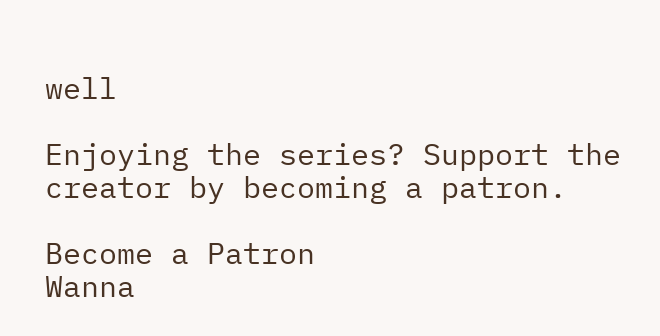well

Enjoying the series? Support the creator by becoming a patron.

Become a Patron
Wanna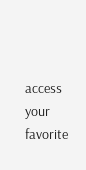access your favorite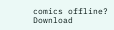comics offline? Download